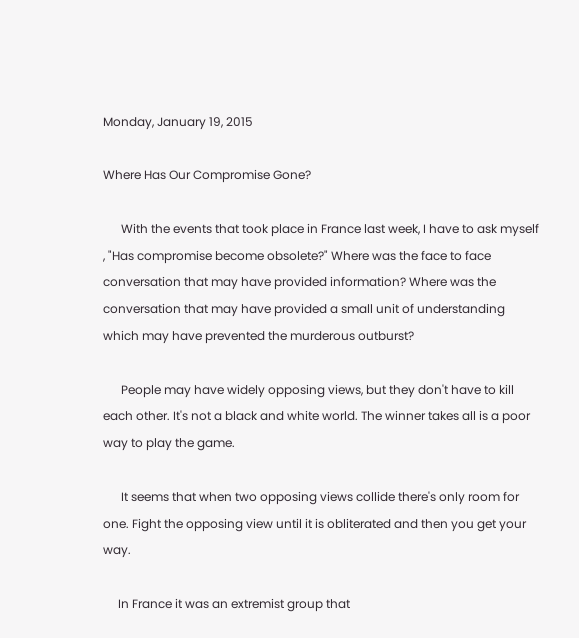Monday, January 19, 2015

Where Has Our Compromise Gone?

      With the events that took place in France last week, I have to ask myself , "Has compromise become obsolete?" Where was the face to face conversation that may have provided information? Where was the conversation that may have provided a small unit of understanding which may have prevented the murderous outburst?

      People may have widely opposing views, but they don't have to kill each other. It's not a black and white world. The winner takes all is a poor way to play the game.

      It seems that when two opposing views collide there's only room for one. Fight the opposing view until it is obliterated and then you get your way.

     In France it was an extremist group that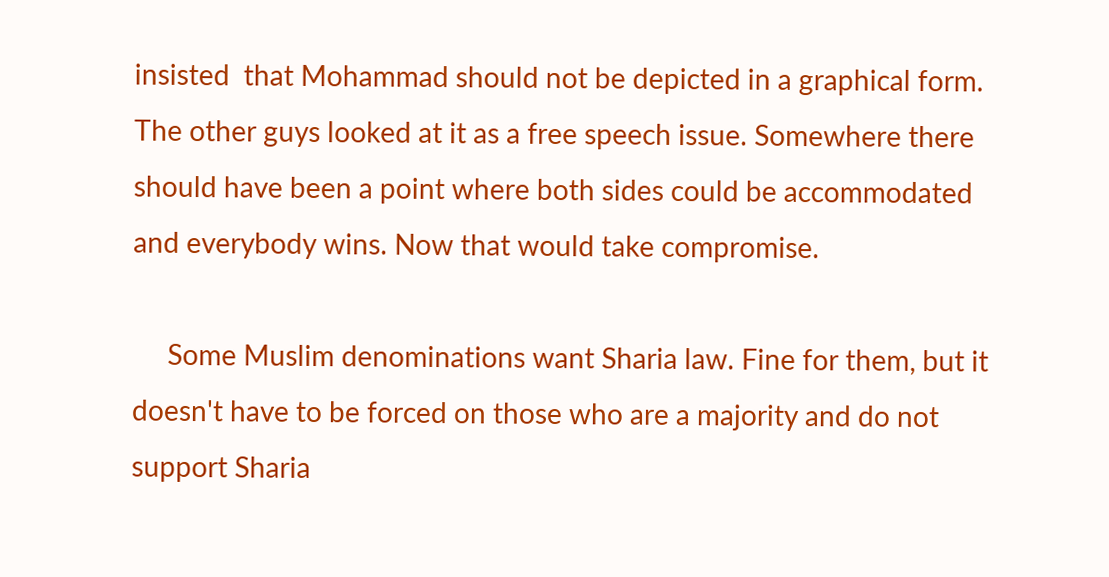insisted  that Mohammad should not be depicted in a graphical form. The other guys looked at it as a free speech issue. Somewhere there should have been a point where both sides could be accommodated  and everybody wins. Now that would take compromise.

     Some Muslim denominations want Sharia law. Fine for them, but it doesn't have to be forced on those who are a majority and do not support Sharia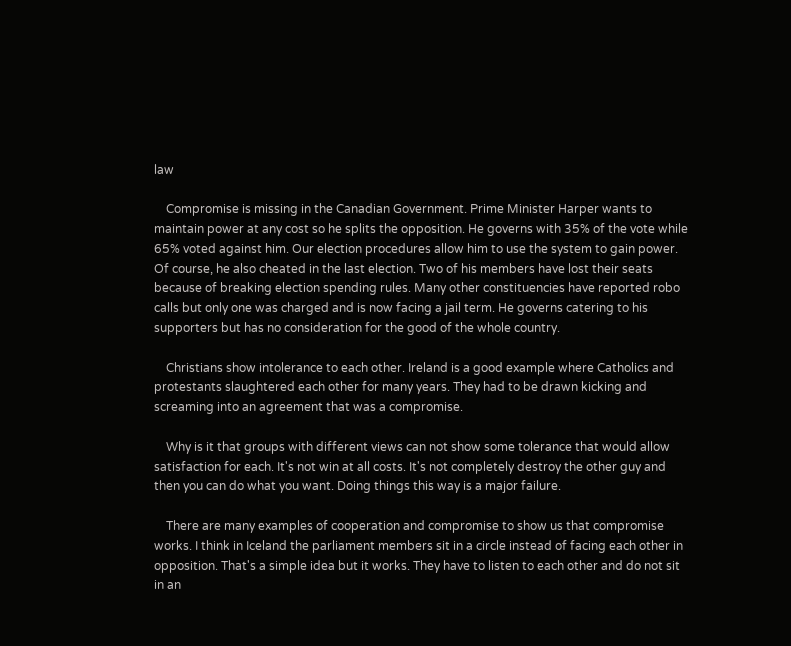law

    Compromise is missing in the Canadian Government. Prime Minister Harper wants to maintain power at any cost so he splits the opposition. He governs with 35% of the vote while 65% voted against him. Our election procedures allow him to use the system to gain power. Of course, he also cheated in the last election. Two of his members have lost their seats because of breaking election spending rules. Many other constituencies have reported robo calls but only one was charged and is now facing a jail term. He governs catering to his supporters but has no consideration for the good of the whole country.

    Christians show intolerance to each other. Ireland is a good example where Catholics and protestants slaughtered each other for many years. They had to be drawn kicking and screaming into an agreement that was a compromise.

    Why is it that groups with different views can not show some tolerance that would allow satisfaction for each. It's not win at all costs. It's not completely destroy the other guy and then you can do what you want. Doing things this way is a major failure.

    There are many examples of cooperation and compromise to show us that compromise works. I think in Iceland the parliament members sit in a circle instead of facing each other in opposition. That's a simple idea but it works. They have to listen to each other and do not sit in an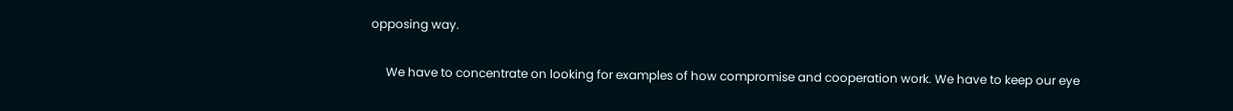opposing way.

     We have to concentrate on looking for examples of how compromise and cooperation work. We have to keep our eye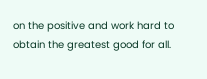on the positive and work hard to obtain the greatest good for all.